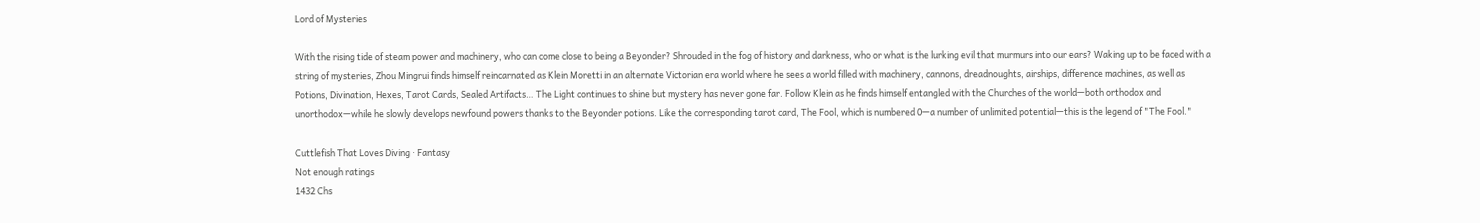Lord of Mysteries

With the rising tide of steam power and machinery, who can come close to being a Beyonder? Shrouded in the fog of history and darkness, who or what is the lurking evil that murmurs into our ears? Waking up to be faced with a string of mysteries, Zhou Mingrui finds himself reincarnated as Klein Moretti in an alternate Victorian era world where he sees a world filled with machinery, cannons, dreadnoughts, airships, difference machines, as well as Potions, Divination, Hexes, Tarot Cards, Sealed Artifacts… The Light continues to shine but mystery has never gone far. Follow Klein as he finds himself entangled with the Churches of the world—both orthodox and unorthodox—while he slowly develops newfound powers thanks to the Beyonder potions. Like the corresponding tarot card, The Fool, which is numbered 0—a number of unlimited potential—this is the legend of "The Fool."

Cuttlefish That Loves Diving · Fantasy
Not enough ratings
1432 Chs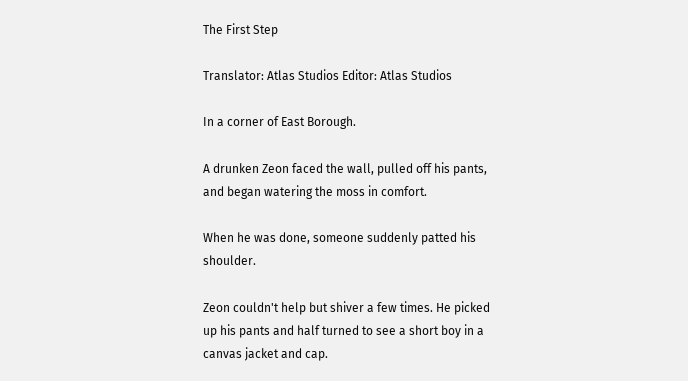The First Step

Translator: Atlas Studios Editor: Atlas Studios

In a corner of East Borough.

A drunken Zeon faced the wall, pulled off his pants, and began watering the moss in comfort.

When he was done, someone suddenly patted his shoulder.

Zeon couldn't help but shiver a few times. He picked up his pants and half turned to see a short boy in a canvas jacket and cap.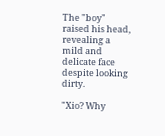The "boy" raised his head, revealing a mild and delicate face despite looking dirty.

"Xio? Why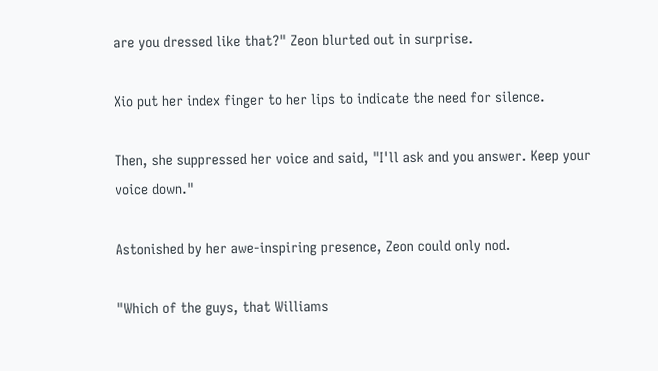are you dressed like that?" Zeon blurted out in surprise.

Xio put her index finger to her lips to indicate the need for silence.

Then, she suppressed her voice and said, "I'll ask and you answer. Keep your voice down."

Astonished by her awe-inspiring presence, Zeon could only nod.

"Which of the guys, that Williams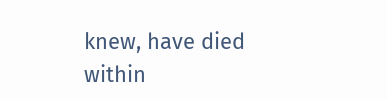knew, have died within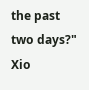the past two days?" Xio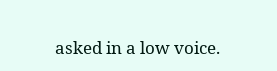asked in a low voice.